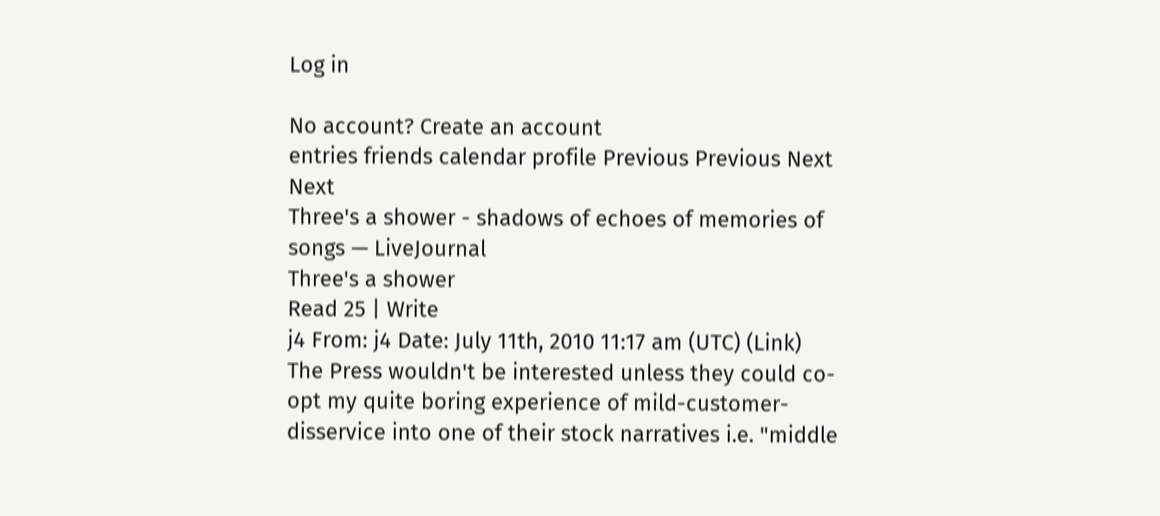Log in

No account? Create an account
entries friends calendar profile Previous Previous Next Next
Three's a shower - shadows of echoes of memories of songs — LiveJournal
Three's a shower
Read 25 | Write
j4 From: j4 Date: July 11th, 2010 11:17 am (UTC) (Link)
The Press wouldn't be interested unless they could co-opt my quite boring experience of mild-customer-disservice into one of their stock narratives i.e. "middle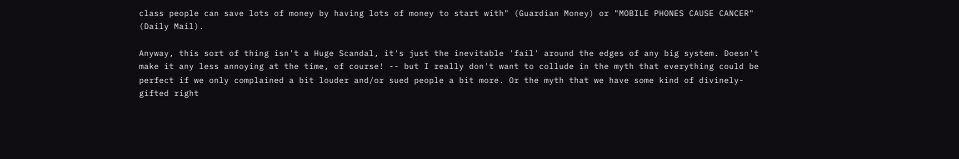class people can save lots of money by having lots of money to start with" (Guardian Money) or "MOBILE PHONES CAUSE CANCER" (Daily Mail).

Anyway, this sort of thing isn't a Huge Scandal, it's just the inevitable 'fail' around the edges of any big system. Doesn't make it any less annoying at the time, of course! -- but I really don't want to collude in the myth that everything could be perfect if we only complained a bit louder and/or sued people a bit more. Or the myth that we have some kind of divinely-gifted right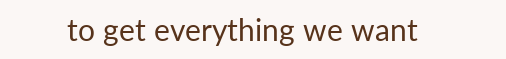to get everything we want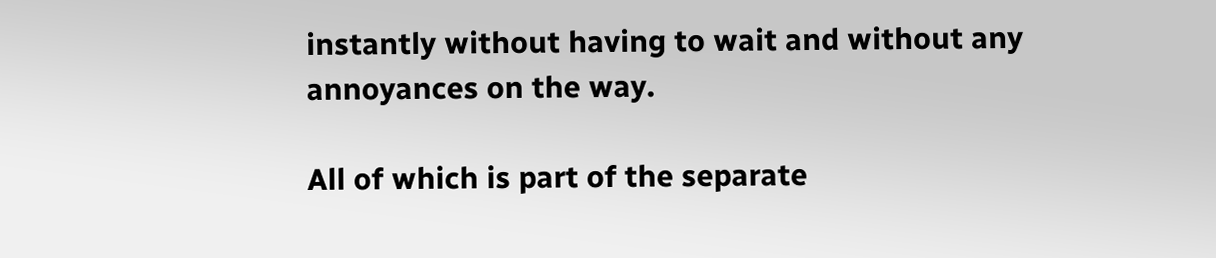instantly without having to wait and without any annoyances on the way.

All of which is part of the separate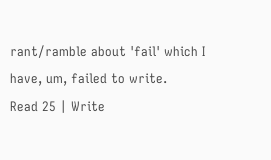rant/ramble about 'fail' which I have, um, failed to write.
Read 25 | Write